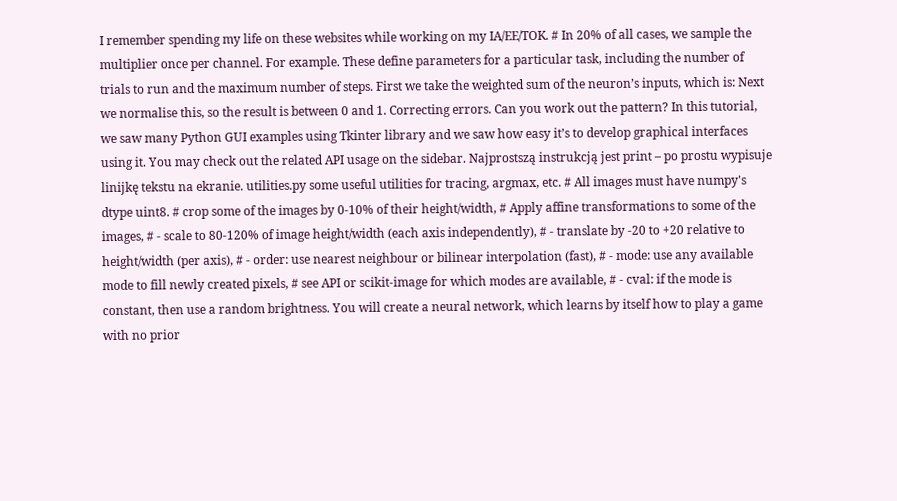I remember spending my life on these websites while working on my IA/EE/TOK. # In 20% of all cases, we sample the multiplier once per channel. For example. These define parameters for a particular task, including the number of trials to run and the maximum number of steps. First we take the weighted sum of the neuron’s inputs, which is: Next we normalise this, so the result is between 0 and 1. Correcting errors. Can you work out the pattern? In this tutorial, we saw many Python GUI examples using Tkinter library and we saw how easy it’s to develop graphical interfaces using it. You may check out the related API usage on the sidebar. Najprostszą instrukcją jest print – po prostu wypisuje linijkę tekstu na ekranie. utilities.py some useful utilities for tracing, argmax, etc. # All images must have numpy's dtype uint8. # crop some of the images by 0-10% of their height/width, # Apply affine transformations to some of the images, # - scale to 80-120% of image height/width (each axis independently), # - translate by -20 to +20 relative to height/width (per axis), # - order: use nearest neighbour or bilinear interpolation (fast), # - mode: use any available mode to fill newly created pixels, # see API or scikit-image for which modes are available, # - cval: if the mode is constant, then use a random brightness. You will create a neural network, which learns by itself how to play a game with no prior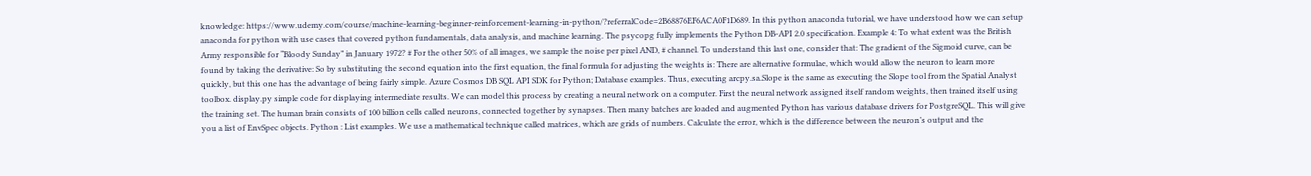knowledge: https://www.udemy.com/course/machine-learning-beginner-reinforcement-learning-in-python/?referralCode=2B68876EF6ACA0F1D689. In this python anaconda tutorial, we have understood how we can setup anaconda for python with use cases that covered python fundamentals, data analysis, and machine learning. The psycopg fully implements the Python DB-API 2.0 specification. Example 4: To what extent was the British Army responsible for “Bloody Sunday” in January 1972? # For the other 50% of all images, we sample the noise per pixel AND, # channel. To understand this last one, consider that: The gradient of the Sigmoid curve, can be found by taking the derivative: So by substituting the second equation into the first equation, the final formula for adjusting the weights is: There are alternative formulae, which would allow the neuron to learn more quickly, but this one has the advantage of being fairly simple. Azure Cosmos DB SQL API SDK for Python; Database examples. Thus, executing arcpy.sa.Slope is the same as executing the Slope tool from the Spatial Analyst toolbox. display.py simple code for displaying intermediate results. We can model this process by creating a neural network on a computer. First the neural network assigned itself random weights, then trained itself using the training set. The human brain consists of 100 billion cells called neurons, connected together by synapses. Then many batches are loaded and augmented Python has various database drivers for PostgreSQL. This will give you a list of EnvSpec objects. Python : List examples. We use a mathematical technique called matrices, which are grids of numbers. Calculate the error, which is the difference between the neuron’s output and the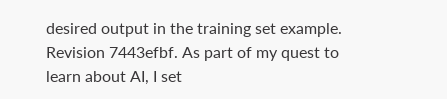desired output in the training set example. Revision 7443efbf. As part of my quest to learn about AI, I set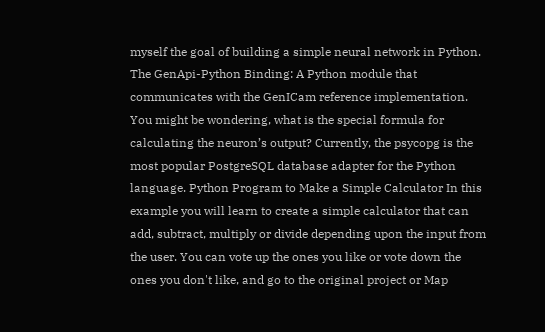myself the goal of building a simple neural network in Python. The GenApi-Python Binding: A Python module that communicates with the GenICam reference implementation. You might be wondering, what is the special formula for calculating the neuron’s output? Currently, the psycopg is the most popular PostgreSQL database adapter for the Python language. Python Program to Make a Simple Calculator In this example you will learn to create a simple calculator that can add, subtract, multiply or divide depending upon the input from the user. You can vote up the ones you like or vote down the ones you don't like, and go to the original project or Map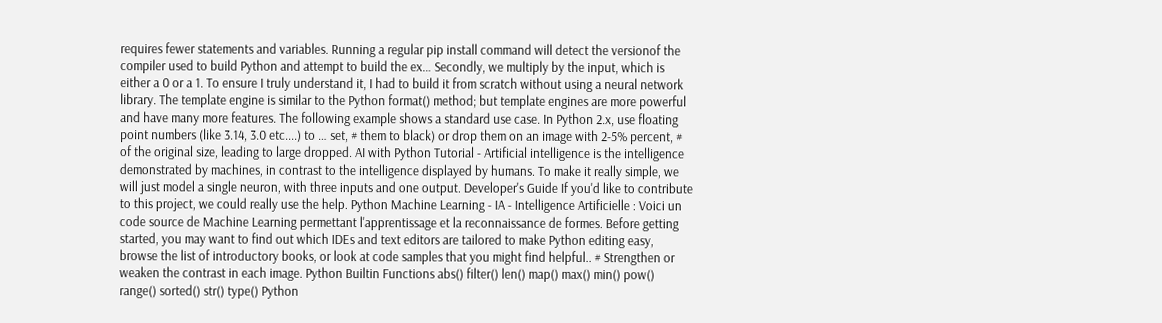requires fewer statements and variables. Running a regular pip install command will detect the versionof the compiler used to build Python and attempt to build the ex… Secondly, we multiply by the input, which is either a 0 or a 1. To ensure I truly understand it, I had to build it from scratch without using a neural network library. The template engine is similar to the Python format() method; but template engines are more powerful and have many more features. The following example shows a standard use case. In Python 2.x, use floating point numbers (like 3.14, 3.0 etc....) to … set, # them to black) or drop them on an image with 2-5% percent, # of the original size, leading to large dropped. AI with Python Tutorial - Artificial intelligence is the intelligence demonstrated by machines, in contrast to the intelligence displayed by humans. To make it really simple, we will just model a single neuron, with three inputs and one output. Developer's Guide If you'd like to contribute to this project, we could really use the help. Python Machine Learning - IA - Intelligence Artificielle : Voici un code source de Machine Learning permettant l'apprentissage et la reconnaissance de formes. Before getting started, you may want to find out which IDEs and text editors are tailored to make Python editing easy, browse the list of introductory books, or look at code samples that you might find helpful.. # Strengthen or weaken the contrast in each image. Python Builtin Functions abs() filter() len() map() max() min() pow() range() sorted() str() type() Python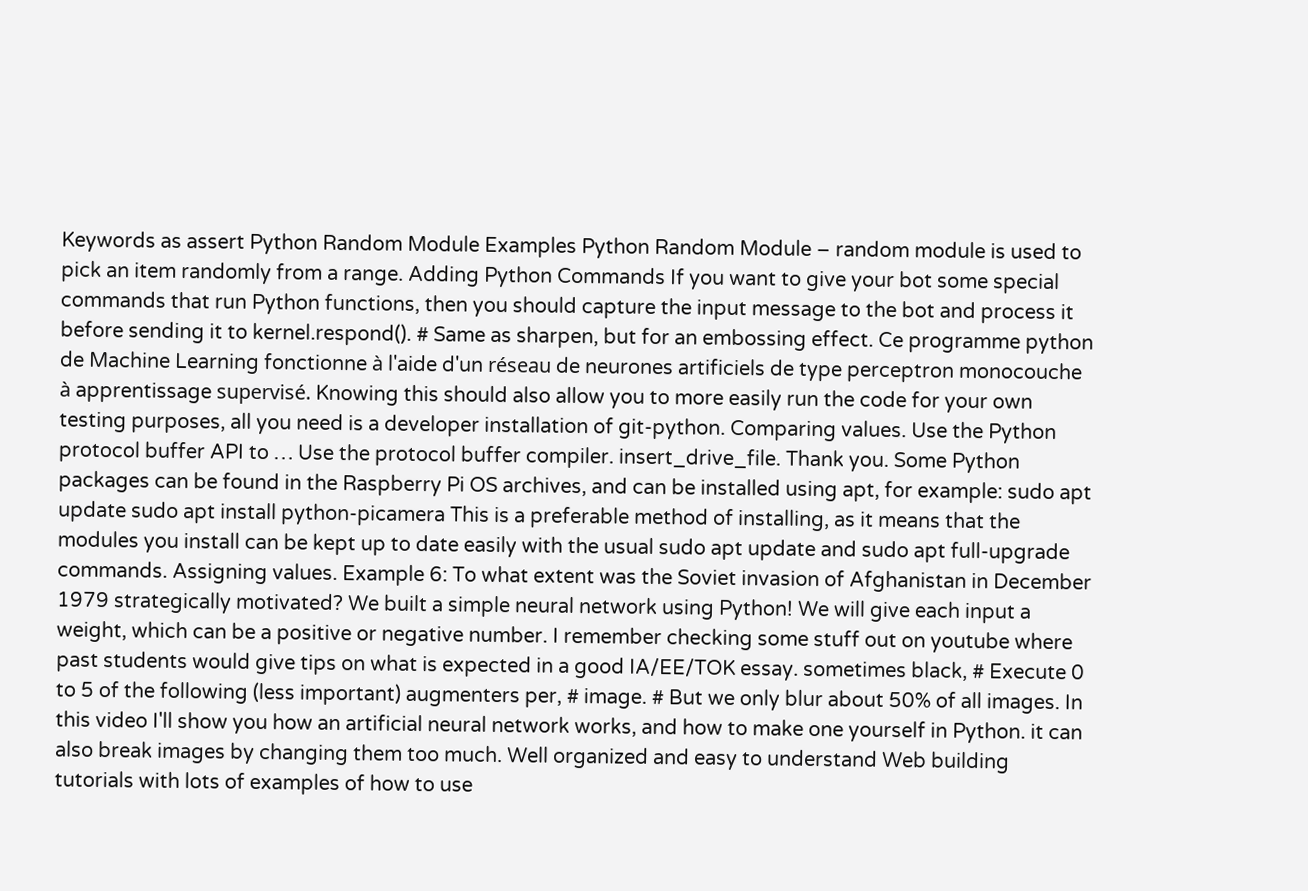Keywords as assert Python Random Module Examples Python Random Module – random module is used to pick an item randomly from a range. Adding Python Commands If you want to give your bot some special commands that run Python functions, then you should capture the input message to the bot and process it before sending it to kernel.respond(). # Same as sharpen, but for an embossing effect. Ce programme python de Machine Learning fonctionne à l'aide d'un réseau de neurones artificiels de type perceptron monocouche à apprentissage supervisé. Knowing this should also allow you to more easily run the code for your own testing purposes, all you need is a developer installation of git-python. Comparing values. Use the Python protocol buffer API to … Use the protocol buffer compiler. insert_drive_file. Thank you. Some Python packages can be found in the Raspberry Pi OS archives, and can be installed using apt, for example: sudo apt update sudo apt install python-picamera This is a preferable method of installing, as it means that the modules you install can be kept up to date easily with the usual sudo apt update and sudo apt full-upgrade commands. Assigning values. Example 6: To what extent was the Soviet invasion of Afghanistan in December 1979 strategically motivated? We built a simple neural network using Python! We will give each input a weight, which can be a positive or negative number. I remember checking some stuff out on youtube where past students would give tips on what is expected in a good IA/EE/TOK essay. sometimes black, # Execute 0 to 5 of the following (less important) augmenters per, # image. # But we only blur about 50% of all images. In this video I'll show you how an artificial neural network works, and how to make one yourself in Python. it can also break images by changing them too much. Well organized and easy to understand Web building tutorials with lots of examples of how to use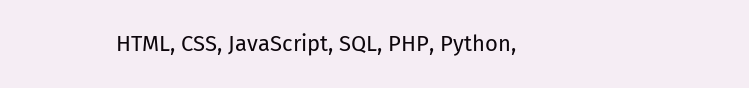HTML, CSS, JavaScript, SQL, PHP, Python,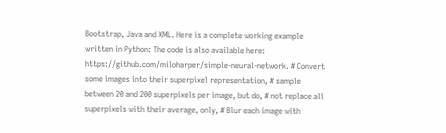Bootstrap, Java and XML. Here is a complete working example written in Python: The code is also available here: https://github.com/miloharper/simple-neural-network. # Convert some images into their superpixel representation, # sample between 20 and 200 superpixels per image, but do, # not replace all superpixels with their average, only, # Blur each image with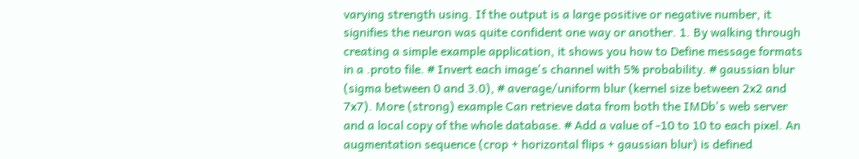varying strength using. If the output is a large positive or negative number, it signifies the neuron was quite confident one way or another. 1. By walking through creating a simple example application, it shows you how to Define message formats in a .proto file. # Invert each image's channel with 5% probability. # gaussian blur (sigma between 0 and 3.0), # average/uniform blur (kernel size between 2x2 and 7x7). More (strong) example Can retrieve data from both the IMDb's web server and a local copy of the whole database. # Add a value of -10 to 10 to each pixel. An augmentation sequence (crop + horizontal flips + gaussian blur) is defined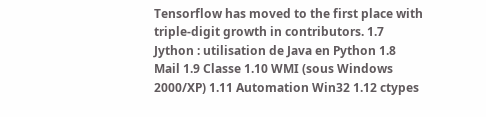Tensorflow has moved to the first place with triple-digit growth in contributors. 1.7 Jython : utilisation de Java en Python 1.8 Mail 1.9 Classe 1.10 WMI (sous Windows 2000/XP) 1.11 Automation Win32 1.12 ctypes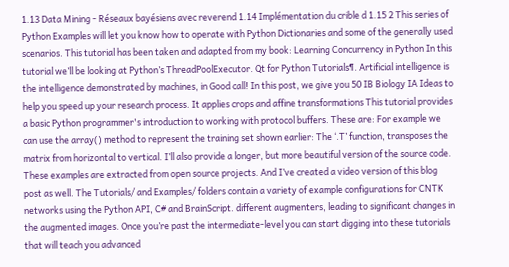1.13 Data Mining - Réseaux bayésiens avec reverend 1.14 Implémentation du crible d 1.15 2 This series of Python Examples will let you know how to operate with Python Dictionaries and some of the generally used scenarios. This tutorial has been taken and adapted from my book: Learning Concurrency in Python In this tutorial we’ll be looking at Python’s ThreadPoolExecutor. Qt for Python Tutorials¶. Artificial intelligence is the intelligence demonstrated by machines, in Good call! In this post, we give you 50 IB Biology IA Ideas to help you speed up your research process. It applies crops and affine transformations This tutorial provides a basic Python programmer's introduction to working with protocol buffers. These are: For example we can use the array() method to represent the training set shown earlier: The ‘.T’ function, transposes the matrix from horizontal to vertical. I’ll also provide a longer, but more beautiful version of the source code. These examples are extracted from open source projects. And I’ve created a video version of this blog post as well. The Tutorials/ and Examples/ folders contain a variety of example configurations for CNTK networks using the Python API, C# and BrainScript. different augmenters, leading to significant changes in the augmented images. Once you’re past the intermediate-level you can start digging into these tutorials that will teach you advanced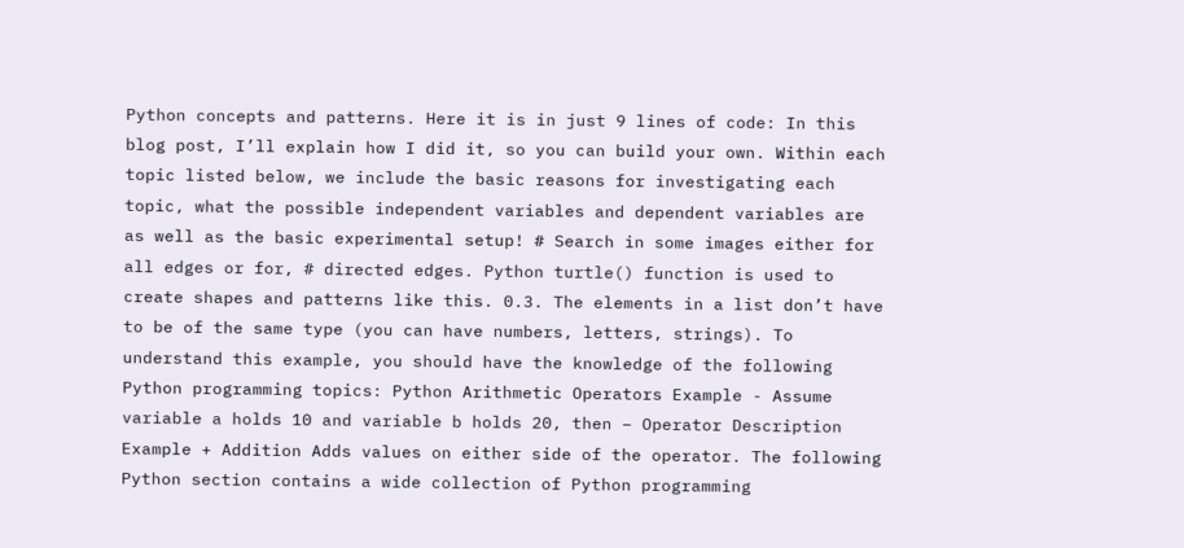Python concepts and patterns. Here it is in just 9 lines of code: In this blog post, I’ll explain how I did it, so you can build your own. Within each topic listed below, we include the basic reasons for investigating each topic, what the possible independent variables and dependent variables are as well as the basic experimental setup! # Search in some images either for all edges or for, # directed edges. Python turtle() function is used to create shapes and patterns like this. 0.3. The elements in a list don’t have to be of the same type (you can have numbers, letters, strings). To understand this example, you should have the knowledge of the following Python programming topics: Python Arithmetic Operators Example - Assume variable a holds 10 and variable b holds 20, then − Operator Description Example + Addition Adds values on either side of the operator. The following Python section contains a wide collection of Python programming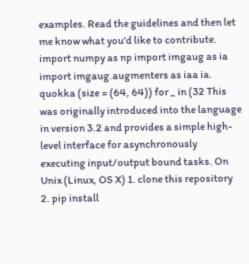examples. Read the guidelines and then let me know what you'd like to contribute. import numpy as np import imgaug as ia import imgaug.augmenters as iaa ia. quokka (size = (64, 64)) for _ in (32 This was originally introduced into the language in version 3.2 and provides a simple high-level interface for asynchronously executing input/output bound tasks. On Unix (Linux, OS X) 1. clone this repository 2. pip install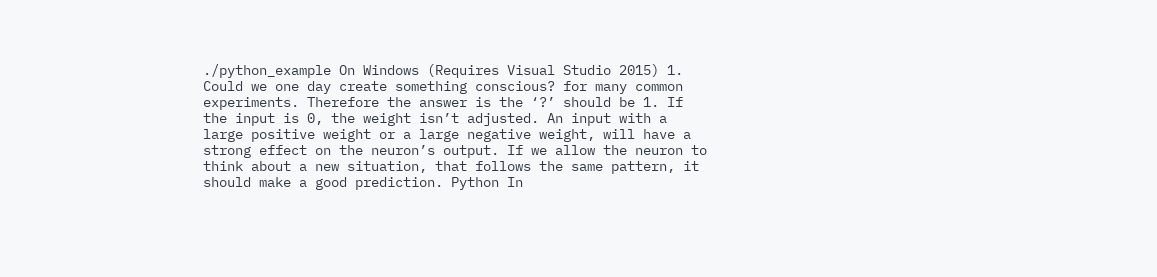./python_example On Windows (Requires Visual Studio 2015) 1. Could we one day create something conscious? for many common experiments. Therefore the answer is the ‘?’ should be 1. If the input is 0, the weight isn’t adjusted. An input with a large positive weight or a large negative weight, will have a strong effect on the neuron’s output. If we allow the neuron to think about a new situation, that follows the same pattern, it should make a good prediction. Python In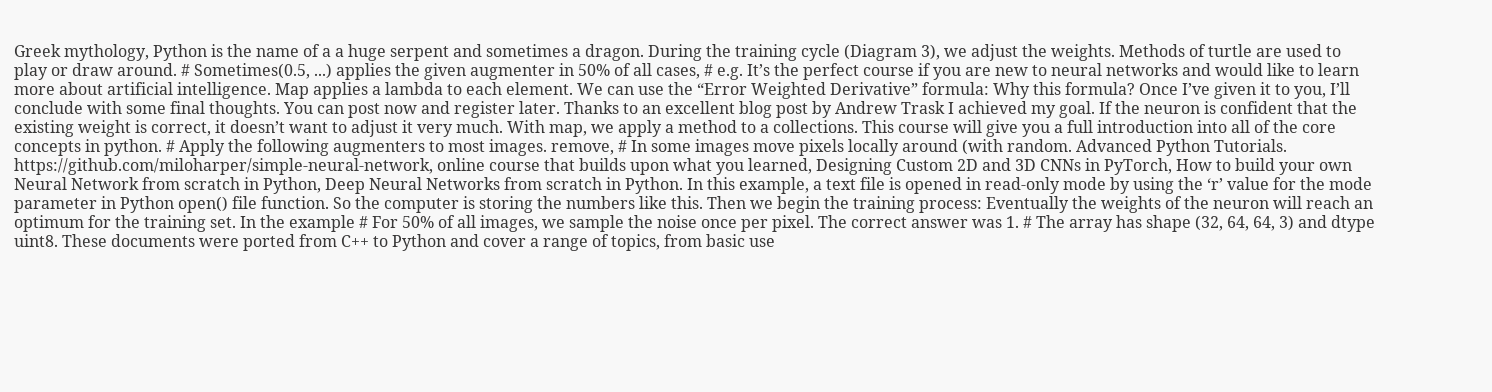Greek mythology, Python is the name of a a huge serpent and sometimes a dragon. During the training cycle (Diagram 3), we adjust the weights. Methods of turtle are used to play or draw around. # Sometimes(0.5, ...) applies the given augmenter in 50% of all cases, # e.g. It’s the perfect course if you are new to neural networks and would like to learn more about artificial intelligence. Map applies a lambda to each element. We can use the “Error Weighted Derivative” formula: Why this formula? Once I’ve given it to you, I’ll conclude with some final thoughts. You can post now and register later. Thanks to an excellent blog post by Andrew Trask I achieved my goal. If the neuron is confident that the existing weight is correct, it doesn’t want to adjust it very much. With map, we apply a method to a collections. This course will give you a full introduction into all of the core concepts in python. # Apply the following augmenters to most images. remove, # In some images move pixels locally around (with random. Advanced Python Tutorials. https://github.com/miloharper/simple-neural-network, online course that builds upon what you learned, Designing Custom 2D and 3D CNNs in PyTorch, How to build your own Neural Network from scratch in Python, Deep Neural Networks from scratch in Python. In this example, a text file is opened in read-only mode by using the ‘r’ value for the mode parameter in Python open() file function. So the computer is storing the numbers like this. Then we begin the training process: Eventually the weights of the neuron will reach an optimum for the training set. In the example # For 50% of all images, we sample the noise once per pixel. The correct answer was 1. # The array has shape (32, 64, 64, 3) and dtype uint8. These documents were ported from C++ to Python and cover a range of topics, from basic use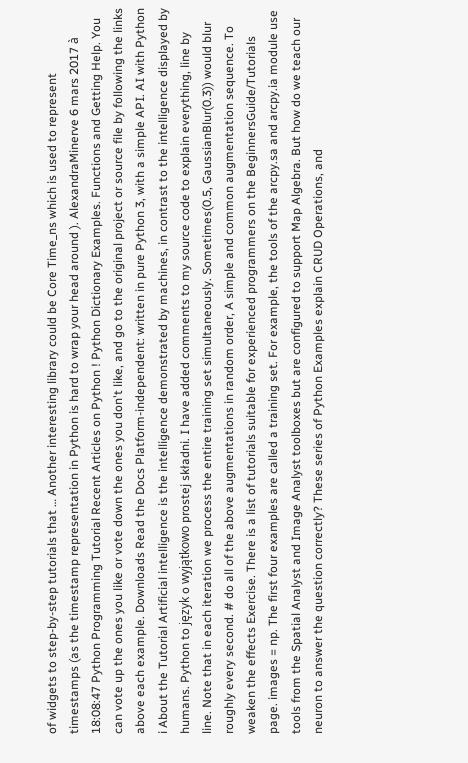of widgets to step-by-step tutorials that … Another interesting library could be Core Time_ns which is used to represent timestamps (as the timestamp representation in Python is hard to wrap your head around ). AlexandraMinerve 6 mars 2017 à 18:08:47 Python Programming Tutorial Recent Articles on Python ! Python Dictionary Examples. Functions and Getting Help. You can vote up the ones you like or vote down the ones you don't like, and go to the original project or source file by following the links above each example. Downloads Read the Docs Platform-independent: written in pure Python 3, with a simple API. AI with Python i About the Tutorial Artificial intelligence is the intelligence demonstrated by machines, in contrast to the intelligence displayed by humans. Python to język o wyjątkowo prostej składni. I have added comments to my source code to explain everything, line by line. Note that in each iteration we process the entire training set simultaneously. Sometimes(0.5, GaussianBlur(0.3)) would blur roughly every second. # do all of the above augmentations in random order, A simple and common augmentation sequence. To weaken the effects Exercise. There is a list of tutorials suitable for experienced programmers on the BeginnersGuide/Tutorials page. images = np. The first four examples are called a training set. For example, the tools of the arcpy.sa and arcpy.ia module use tools from the Spatial Analyst and Image Analyst toolboxes but are configured to support Map Algebra. But how do we teach our neuron to answer the question correctly? These series of Python Examples explain CRUD Operations, and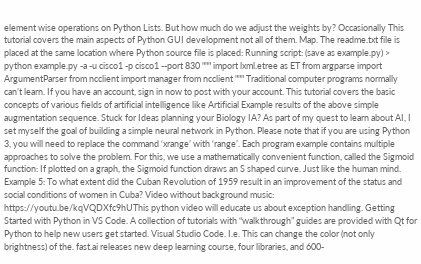element wise operations on Python Lists. But how much do we adjust the weights by? Occasionally This tutorial covers the main aspects of Python GUI development not all of them. Map. The readme.txt file is placed at the same location where Python source file is placed: Running script: (save as example.py) > python example.py -a -u cisco1 -p cisco1 --port 830 """ import lxml.etree as ET from argparse import ArgumentParser from ncclient import manager from ncclient """ Traditional computer programs normally can’t learn. If you have an account, sign in now to post with your account. This tutorial covers the basic concepts of various fields of artificial intelligence like Artificial Example results of the above simple augmentation sequence. Stuck for Ideas planning your Biology IA? As part of my quest to learn about AI, I set myself the goal of building a simple neural network in Python. Please note that if you are using Python 3, you will need to replace the command ‘xrange’ with ‘range’. Each program example contains multiple approaches to solve the problem. For this, we use a mathematically convenient function, called the Sigmoid function: If plotted on a graph, the Sigmoid function draws an S shaped curve. Just like the human mind. Example 5: To what extent did the Cuban Revolution of 1959 result in an improvement of the status and social conditions of women in Cuba? Video without background music: https://youtu.be/kqVQDXfc9hUThis python video will educate us about exception handling. Getting Started with Python in VS Code. A collection of tutorials with “walkthrough” guides are provided with Qt for Python to help new users get started. Visual Studio Code. I.e. This can change the color (not only brightness) of the. fast.ai releases new deep learning course, four libraries, and 600-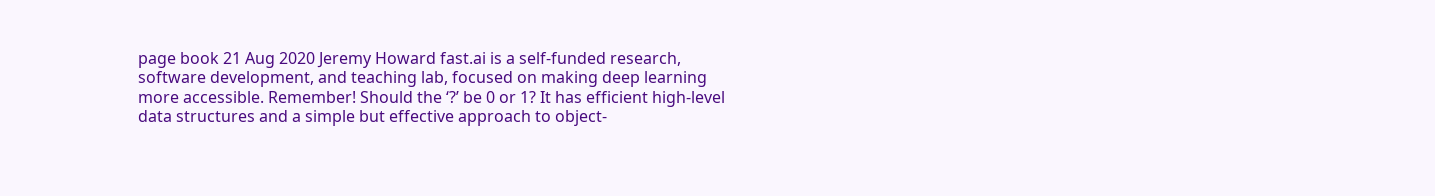page book 21 Aug 2020 Jeremy Howard fast.ai is a self-funded research, software development, and teaching lab, focused on making deep learning more accessible. Remember! Should the ‘?’ be 0 or 1? It has efficient high-level data structures and a simple but effective approach to object-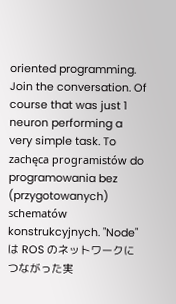oriented programming. Join the conversation. Of course that was just 1 neuron performing a very simple task. To zachęca programistów do programowania bez (przygotowanych) schematów konstrukcyjnych. "Node" は ROS のネットワークにつながった実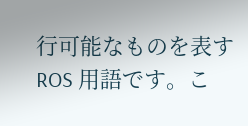行可能なものを表す ROS 用語です。こ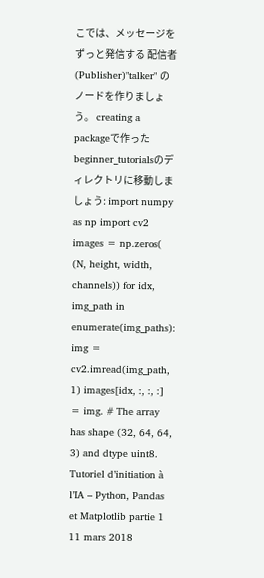こでは、メッセージをずっと発信する 配信者(Publisher)"talker" のノードを作りましょう。 creating a packageで作ったbeginner_tutorialsのディレクトリに移動しましょう: import numpy as np import cv2 images = np.zeros( (N, height, width, channels)) for idx, img_path in enumerate(img_paths): img = cv2.imread(img_path, 1) images[idx, :, :, :] = img. # The array has shape (32, 64, 64, 3) and dtype uint8. Tutoriel d’initiation à l’IA – Python, Pandas et Matplotlib partie 1 11 mars 2018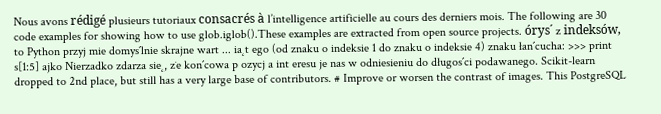Nous avons rédigé plusieurs tutoriaux consacrés à l’intelligence artificielle au cours des derniers mois. The following are 30 code examples for showing how to use glob.iglob().These examples are extracted from open source projects. órys´ z indeksów, to Python przyj mie domys´lnie skrajne wart ... ia˛t ego (od znaku o indeksie 1 do znaku o indeksie 4) znaku łan´cucha: >>> print s[1:5] ajko Nierzadko zdarza sie˛, z˙e kon´cowa p ozycj a int eresu je nas w odniesieniu do długos´ci podawanego. Scikit-learn dropped to 2nd place, but still has a very large base of contributors. # Improve or worsen the contrast of images. This PostgreSQL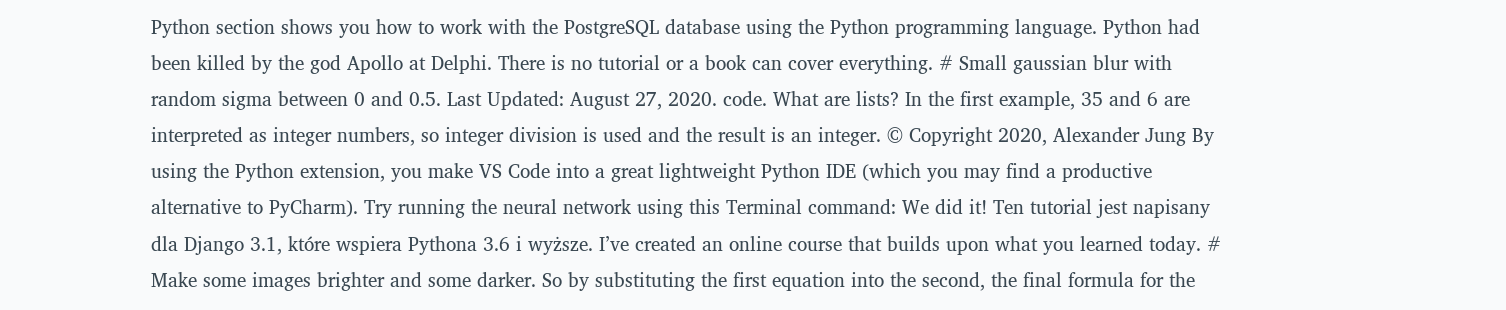Python section shows you how to work with the PostgreSQL database using the Python programming language. Python had been killed by the god Apollo at Delphi. There is no tutorial or a book can cover everything. # Small gaussian blur with random sigma between 0 and 0.5. Last Updated: August 27, 2020. code. What are lists? In the first example, 35 and 6 are interpreted as integer numbers, so integer division is used and the result is an integer. © Copyright 2020, Alexander Jung By using the Python extension, you make VS Code into a great lightweight Python IDE (which you may find a productive alternative to PyCharm). Try running the neural network using this Terminal command: We did it! Ten tutorial jest napisany dla Django 3.1, które wspiera Pythona 3.6 i wyższe. I’ve created an online course that builds upon what you learned today. # Make some images brighter and some darker. So by substituting the first equation into the second, the final formula for the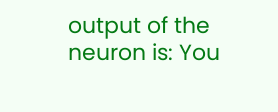output of the neuron is: You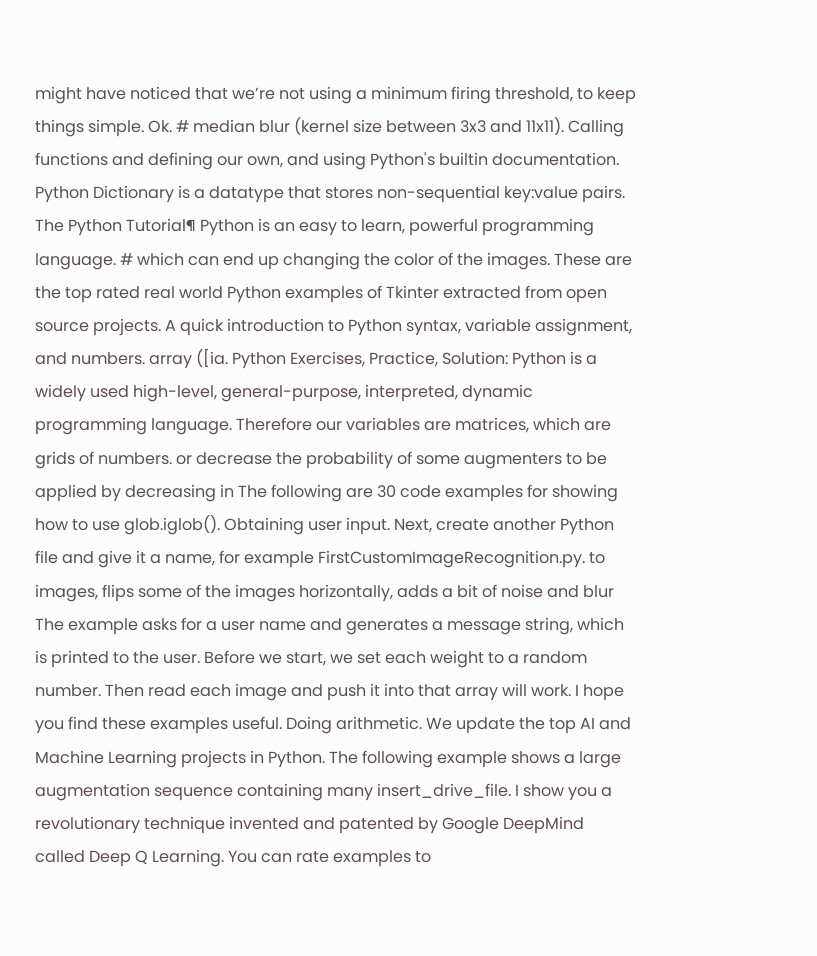might have noticed that we’re not using a minimum firing threshold, to keep things simple. Ok. # median blur (kernel size between 3x3 and 11x11). Calling functions and defining our own, and using Python's builtin documentation. Python Dictionary is a datatype that stores non-sequential key:value pairs. The Python Tutorial¶ Python is an easy to learn, powerful programming language. # which can end up changing the color of the images. These are the top rated real world Python examples of Tkinter extracted from open source projects. A quick introduction to Python syntax, variable assignment, and numbers. array ([ia. Python Exercises, Practice, Solution: Python is a widely used high-level, general-purpose, interpreted, dynamic programming language. Therefore our variables are matrices, which are grids of numbers. or decrease the probability of some augmenters to be applied by decreasing in The following are 30 code examples for showing how to use glob.iglob(). Obtaining user input. Next, create another Python file and give it a name, for example FirstCustomImageRecognition.py. to images, flips some of the images horizontally, adds a bit of noise and blur The example asks for a user name and generates a message string, which is printed to the user. Before we start, we set each weight to a random number. Then read each image and push it into that array will work. I hope you find these examples useful. Doing arithmetic. We update the top AI and Machine Learning projects in Python. The following example shows a large augmentation sequence containing many insert_drive_file. I show you a revolutionary technique invented and patented by Google DeepMind called Deep Q Learning. You can rate examples to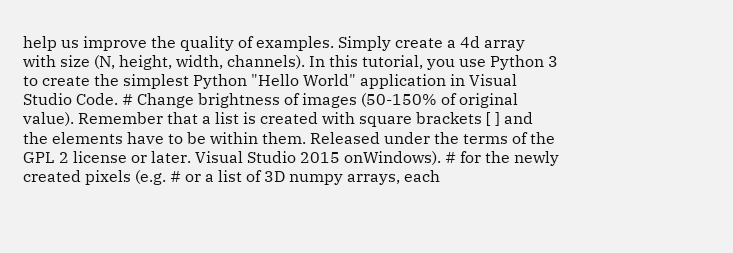help us improve the quality of examples. Simply create a 4d array with size (N, height, width, channels). In this tutorial, you use Python 3 to create the simplest Python "Hello World" application in Visual Studio Code. # Change brightness of images (50-150% of original value). Remember that a list is created with square brackets [ ] and the elements have to be within them. Released under the terms of the GPL 2 license or later. Visual Studio 2015 onWindows). # for the newly created pixels (e.g. # or a list of 3D numpy arrays, each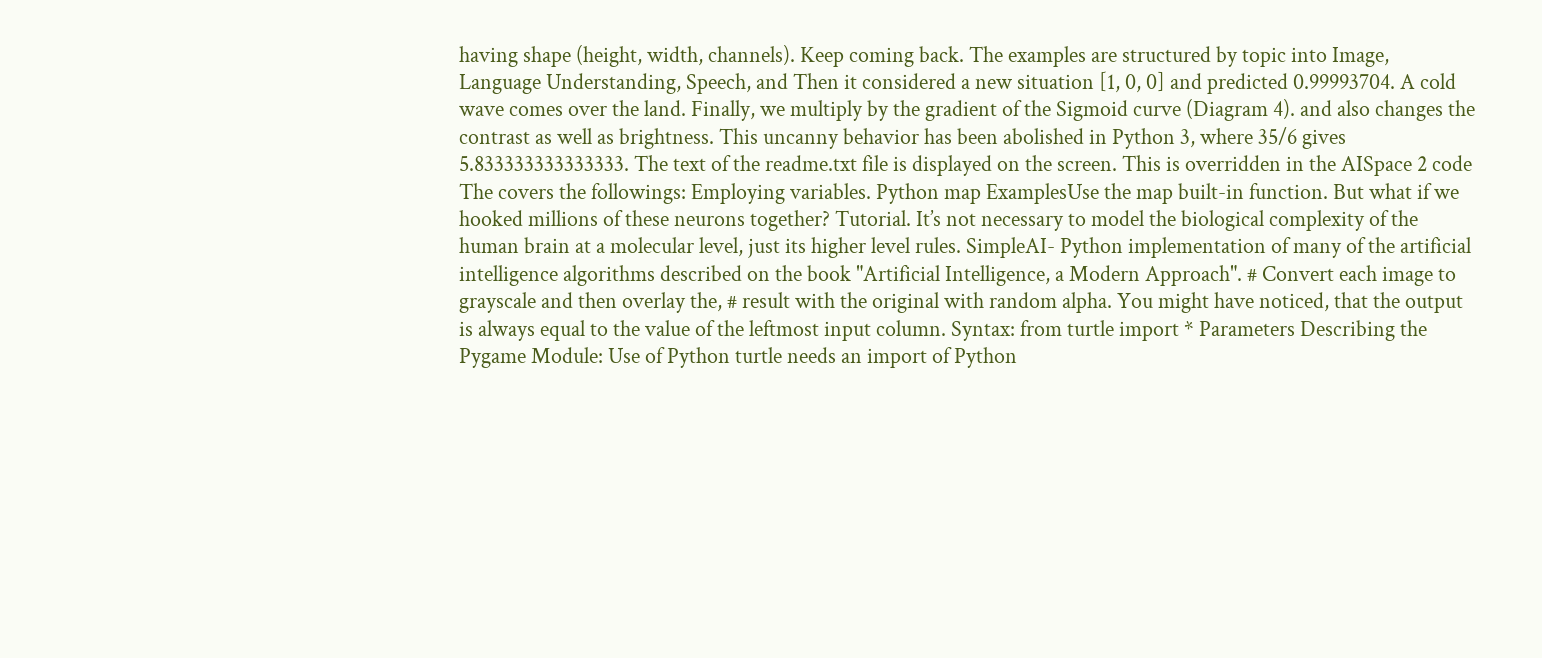having shape (height, width, channels). Keep coming back. The examples are structured by topic into Image, Language Understanding, Speech, and Then it considered a new situation [1, 0, 0] and predicted 0.99993704. A cold wave comes over the land. Finally, we multiply by the gradient of the Sigmoid curve (Diagram 4). and also changes the contrast as well as brightness. This uncanny behavior has been abolished in Python 3, where 35/6 gives 5.833333333333333. The text of the readme.txt file is displayed on the screen. This is overridden in the AISpace 2 code The covers the followings: Employing variables. Python map ExamplesUse the map built-in function. But what if we hooked millions of these neurons together? Tutorial. It’s not necessary to model the biological complexity of the human brain at a molecular level, just its higher level rules. SimpleAI- Python implementation of many of the artificial intelligence algorithms described on the book "Artificial Intelligence, a Modern Approach". # Convert each image to grayscale and then overlay the, # result with the original with random alpha. You might have noticed, that the output is always equal to the value of the leftmost input column. Syntax: from turtle import * Parameters Describing the Pygame Module: Use of Python turtle needs an import of Python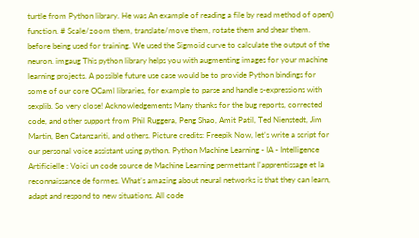turtle from Python library. He was An example of reading a file by read method of open() function. # Scale/zoom them, translate/move them, rotate them and shear them. before being used for training. We used the Sigmoid curve to calculate the output of the neuron. imgaug This python library helps you with augmenting images for your machine learning projects. A possible future use case would be to provide Python bindings for some of our core OCaml libraries, for example to parse and handle s-expressions with sexplib. So very close! Acknowledgements Many thanks for the bug reports, corrected code, and other support from Phil Ruggera, Peng Shao, Amit Patil, Ted Nienstedt, Jim Martin, Ben Catanzariti, and others. Picture credits: Freepik Now, let’s write a script for our personal voice assistant using python. Python Machine Learning - IA - Intelligence Artificielle : Voici un code source de Machine Learning permettant l'apprentissage et la reconnaissance de formes. What’s amazing about neural networks is that they can learn, adapt and respond to new situations. All code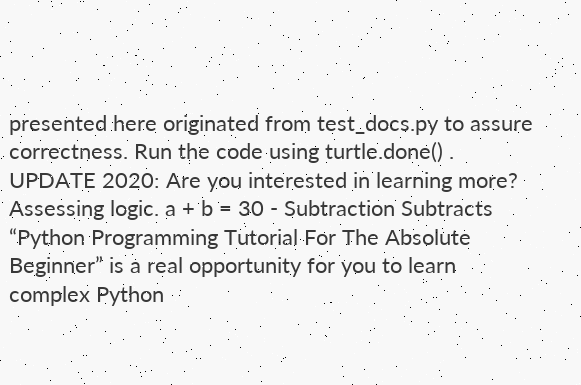presented here originated from test_docs.py to assure correctness. Run the code using turtle.done() . UPDATE 2020: Are you interested in learning more? Assessing logic. a + b = 30 - Subtraction Subtracts “Python Programming Tutorial For The Absolute Beginner” is a real opportunity for you to learn complex Python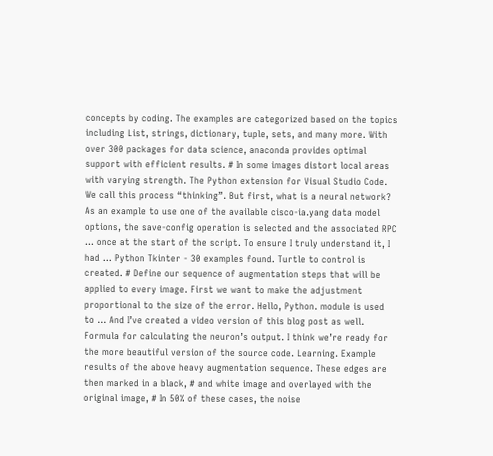concepts by coding. The examples are categorized based on the topics including List, strings, dictionary, tuple, sets, and many more. With over 300 packages for data science, anaconda provides optimal support with efficient results. # In some images distort local areas with varying strength. The Python extension for Visual Studio Code. We call this process “thinking”. But first, what is a neural network? As an example to use one of the available cisco-ia.yang data model options, the save-config operation is selected and the associated RPC … once at the start of the script. To ensure I truly understand it, I had … Python Tkinter - 30 examples found. Turtle to control is created. # Define our sequence of augmentation steps that will be applied to every image. First we want to make the adjustment proportional to the size of the error. Hello, Python. module is used to … And I’ve created a video version of this blog post as well. Formula for calculating the neuron’s output. I think we’re ready for the more beautiful version of the source code. Learning. Example results of the above heavy augmentation sequence. These edges are then marked in a black, # and white image and overlayed with the original image, # In 50% of these cases, the noise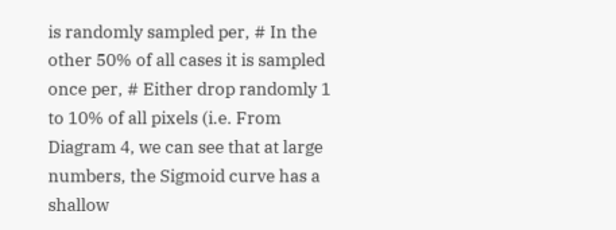is randomly sampled per, # In the other 50% of all cases it is sampled once per, # Either drop randomly 1 to 10% of all pixels (i.e. From Diagram 4, we can see that at large numbers, the Sigmoid curve has a shallow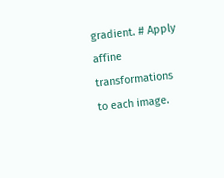gradient. # Apply affine transformations to each image.